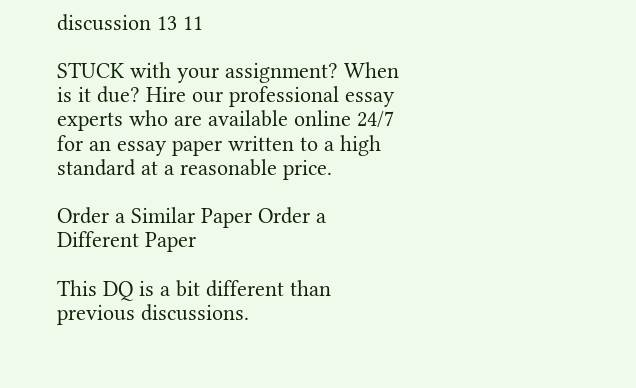discussion 13 11

STUCK with your assignment? When is it due? Hire our professional essay experts who are available online 24/7 for an essay paper written to a high standard at a reasonable price.

Order a Similar Paper Order a Different Paper

This DQ is a bit different than previous discussions.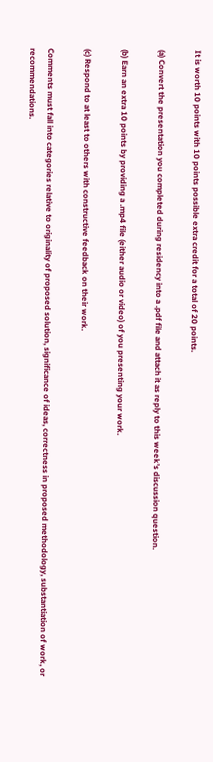It is worth 10 points with 10 points possible extra credit for a total of 20 points.

(a) Convert the presentation you completed during residency into a .pdf file and attach it as reply to this week’s discussion question.

(b) Earn an extra 10 points by providing a .mp4 file (either audio or video) of you presenting your work.

(c) Respond to at least to others with constructive feedback on their work.

Comments must fall into categories relative to originality of proposed solution, significance of ideas, correctness in proposed methodology, substantiation of work, or recommendations.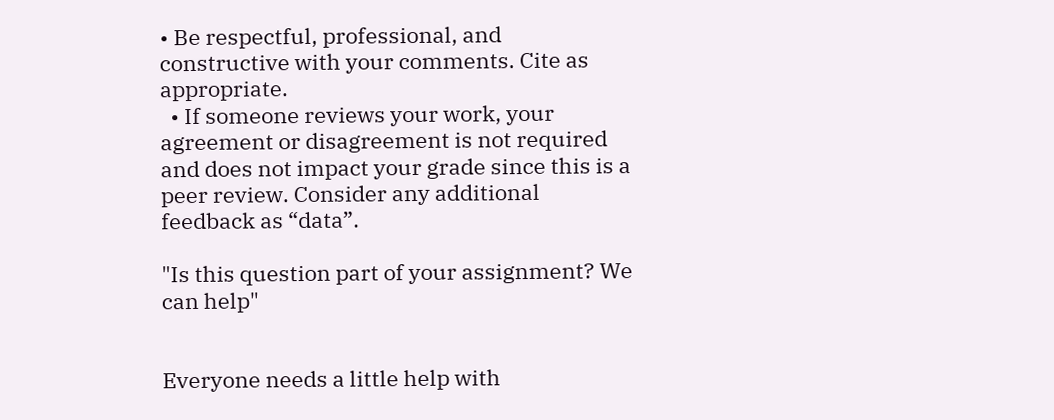• Be respectful, professional, and constructive with your comments. Cite as appropriate.
  • If someone reviews your work, your agreement or disagreement is not required and does not impact your grade since this is a peer review. Consider any additional feedback as “data”.

"Is this question part of your assignment? We can help"


Everyone needs a little help with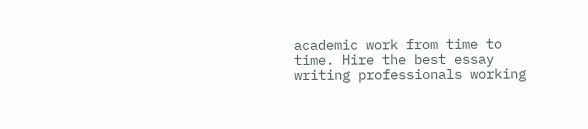academic work from time to time. Hire the best essay writing professionals working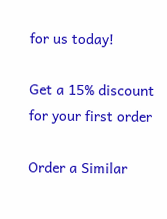for us today!

Get a 15% discount for your first order

Order a Similar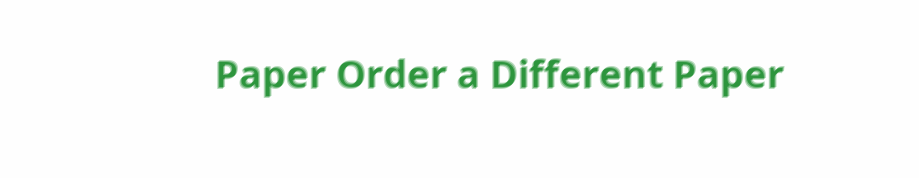Paper Order a Different Paper